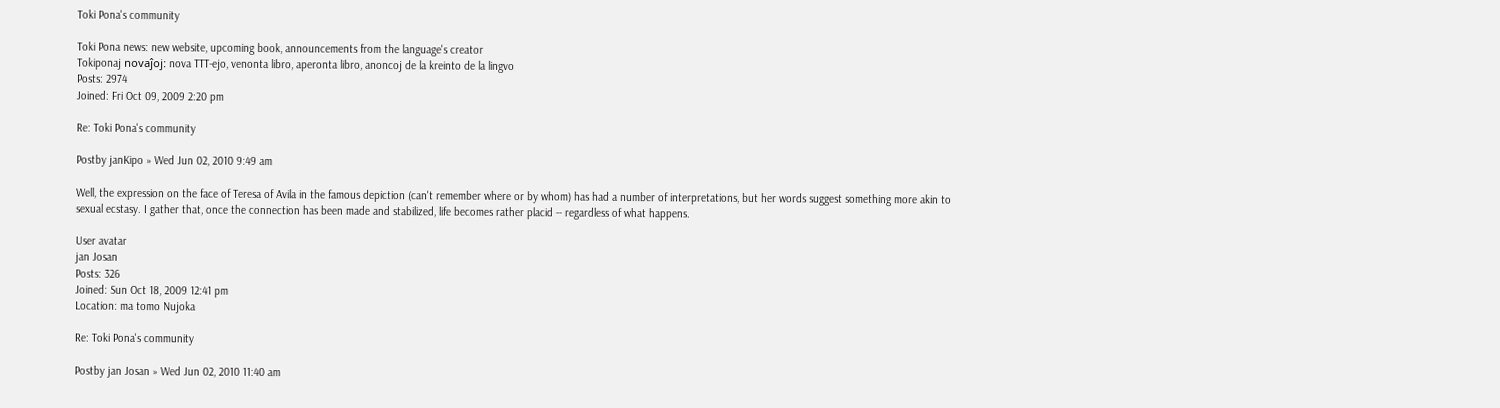Toki Pona's community

Toki Pona news: new website, upcoming book, announcements from the language's creator
Tokiponaj novaĵoj: nova TTT-ejo, venonta libro, aperonta libro, anoncoj de la kreinto de la lingvo
Posts: 2974
Joined: Fri Oct 09, 2009 2:20 pm

Re: Toki Pona's community

Postby janKipo » Wed Jun 02, 2010 9:49 am

Well, the expression on the face of Teresa of Avila in the famous depiction (can't remember where or by whom) has had a number of interpretations, but her words suggest something more akin to sexual ecstasy. I gather that, once the connection has been made and stabilized, life becomes rather placid -- regardless of what happens.

User avatar
jan Josan
Posts: 326
Joined: Sun Oct 18, 2009 12:41 pm
Location: ma tomo Nujoka

Re: Toki Pona's community

Postby jan Josan » Wed Jun 02, 2010 11:40 am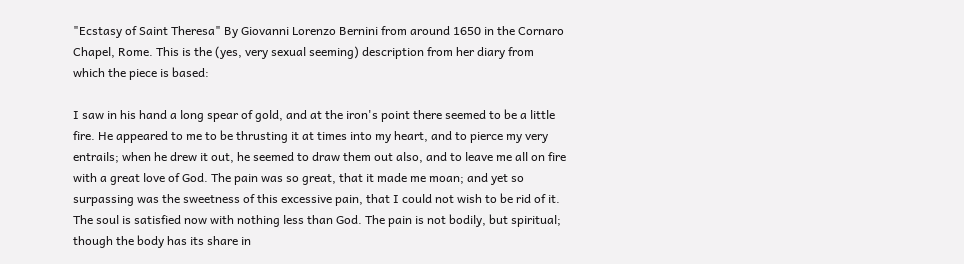"Ecstasy of Saint Theresa" By Giovanni Lorenzo Bernini from around 1650 in the Cornaro Chapel, Rome. This is the (yes, very sexual seeming) description from her diary from which the piece is based:

I saw in his hand a long spear of gold, and at the iron's point there seemed to be a little fire. He appeared to me to be thrusting it at times into my heart, and to pierce my very entrails; when he drew it out, he seemed to draw them out also, and to leave me all on fire with a great love of God. The pain was so great, that it made me moan; and yet so surpassing was the sweetness of this excessive pain, that I could not wish to be rid of it. The soul is satisfied now with nothing less than God. The pain is not bodily, but spiritual; though the body has its share in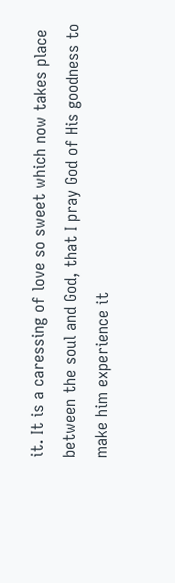it. It is a caressing of love so sweet which now takes place between the soul and God, that I pray God of His goodness to make him experience it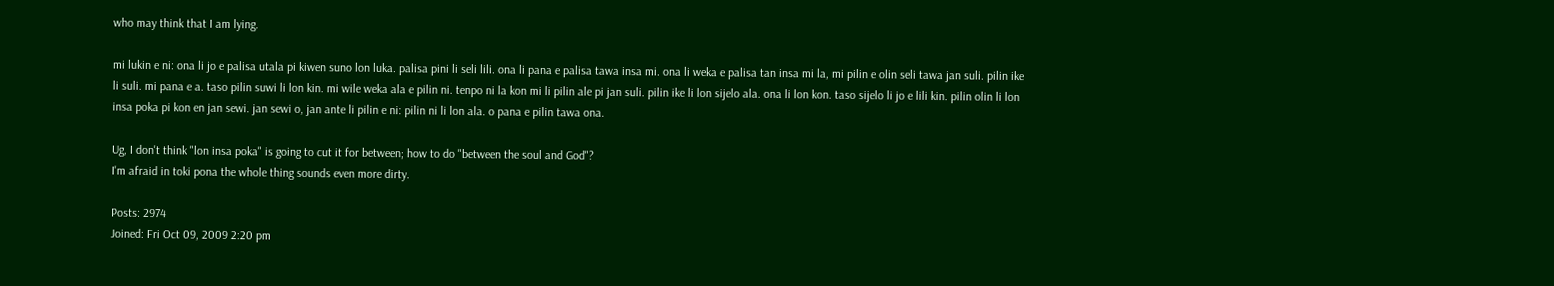who may think that I am lying.

mi lukin e ni: ona li jo e palisa utala pi kiwen suno lon luka. palisa pini li seli lili. ona li pana e palisa tawa insa mi. ona li weka e palisa tan insa mi la, mi pilin e olin seli tawa jan suli. pilin ike li suli. mi pana e a. taso pilin suwi li lon kin. mi wile weka ala e pilin ni. tenpo ni la kon mi li pilin ale pi jan suli. pilin ike li lon sijelo ala. ona li lon kon. taso sijelo li jo e lili kin. pilin olin li lon insa poka pi kon en jan sewi. jan sewi o, jan ante li pilin e ni: pilin ni li lon ala. o pana e pilin tawa ona.

Ug, I don't think "lon insa poka" is going to cut it for between; how to do "between the soul and God"?
I'm afraid in toki pona the whole thing sounds even more dirty.

Posts: 2974
Joined: Fri Oct 09, 2009 2:20 pm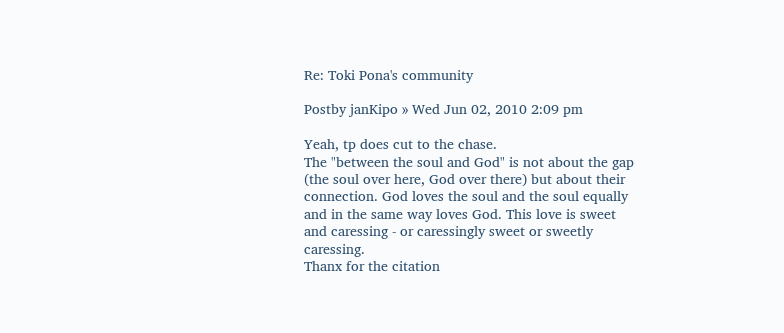Re: Toki Pona's community

Postby janKipo » Wed Jun 02, 2010 2:09 pm

Yeah, tp does cut to the chase.
The "between the soul and God" is not about the gap (the soul over here, God over there) but about their connection. God loves the soul and the soul equally and in the same way loves God. This love is sweet and caressing - or caressingly sweet or sweetly caressing.
Thanx for the citation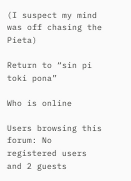(I suspect my mind was off chasing the Pieta)

Return to “sin pi toki pona”

Who is online

Users browsing this forum: No registered users and 2 guests